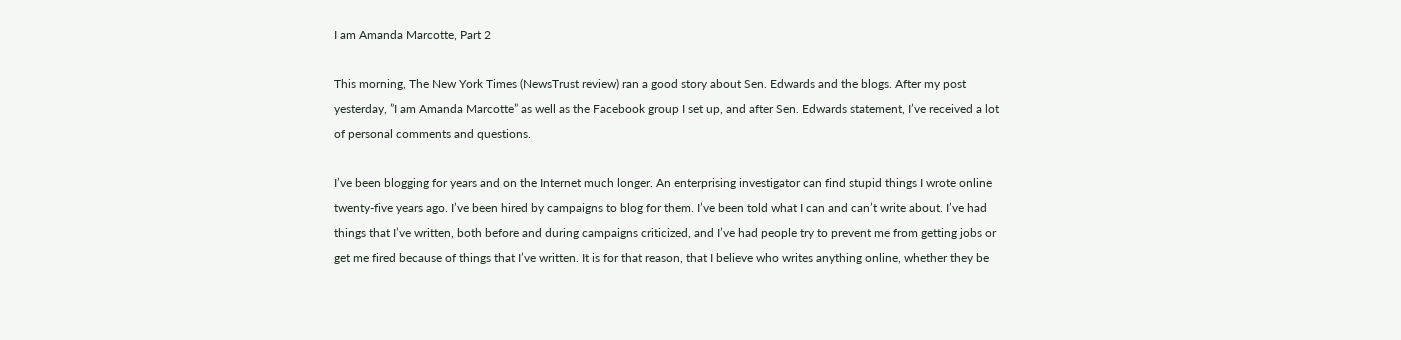I am Amanda Marcotte, Part 2

This morning, The New York Times (NewsTrust review) ran a good story about Sen. Edwards and the blogs. After my post yesterday, ”I am Amanda Marcotte” as well as the Facebook group I set up, and after Sen. Edwards statement, I’ve received a lot of personal comments and questions.

I’ve been blogging for years and on the Internet much longer. An enterprising investigator can find stupid things I wrote online twenty-five years ago. I’ve been hired by campaigns to blog for them. I’ve been told what I can and can’t write about. I’ve had things that I’ve written, both before and during campaigns criticized, and I’ve had people try to prevent me from getting jobs or get me fired because of things that I’ve written. It is for that reason, that I believe who writes anything online, whether they be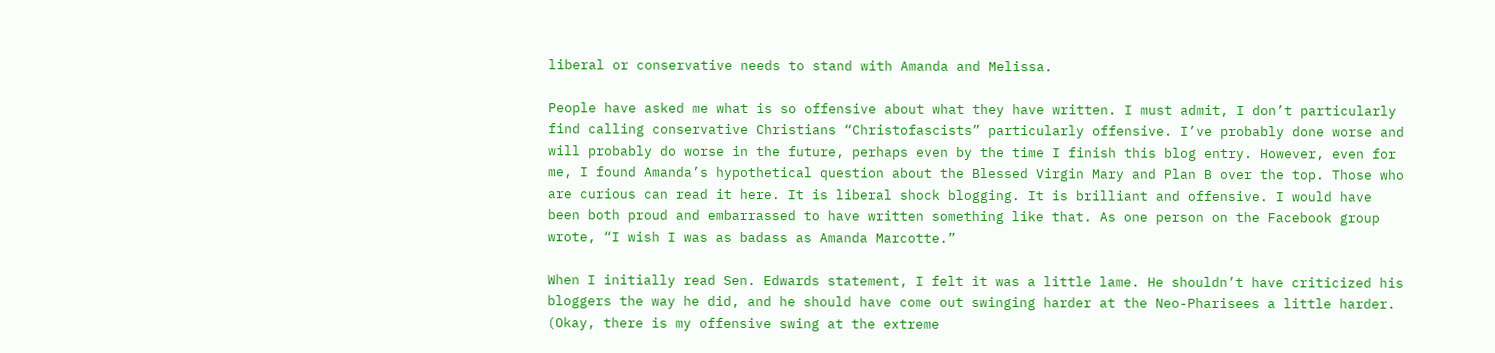liberal or conservative needs to stand with Amanda and Melissa.

People have asked me what is so offensive about what they have written. I must admit, I don’t particularly find calling conservative Christians “Christofascists” particularly offensive. I’ve probably done worse and will probably do worse in the future, perhaps even by the time I finish this blog entry. However, even for me, I found Amanda’s hypothetical question about the Blessed Virgin Mary and Plan B over the top. Those who are curious can read it here. It is liberal shock blogging. It is brilliant and offensive. I would have been both proud and embarrassed to have written something like that. As one person on the Facebook group wrote, “I wish I was as badass as Amanda Marcotte.”

When I initially read Sen. Edwards statement, I felt it was a little lame. He shouldn’t have criticized his bloggers the way he did, and he should have come out swinging harder at the Neo-Pharisees a little harder. (Okay, there is my offensive swing at the extreme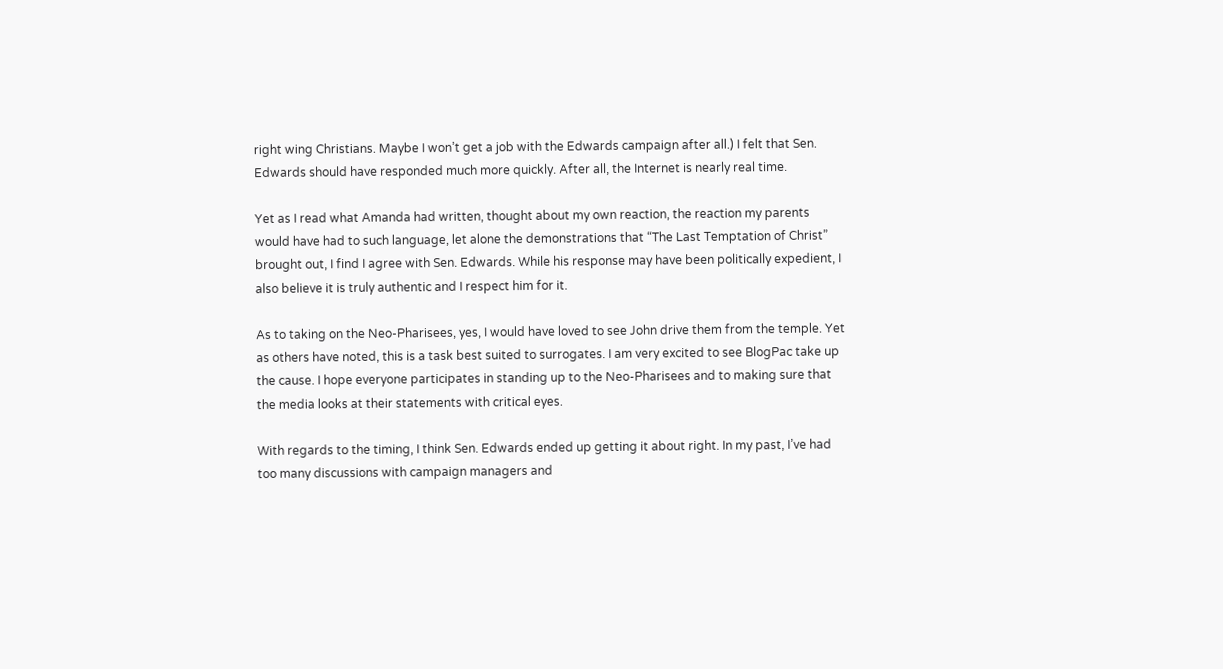right wing Christians. Maybe I won’t get a job with the Edwards campaign after all.) I felt that Sen. Edwards should have responded much more quickly. After all, the Internet is nearly real time.

Yet as I read what Amanda had written, thought about my own reaction, the reaction my parents would have had to such language, let alone the demonstrations that “The Last Temptation of Christ” brought out, I find I agree with Sen. Edwards. While his response may have been politically expedient, I also believe it is truly authentic and I respect him for it.

As to taking on the Neo-Pharisees, yes, I would have loved to see John drive them from the temple. Yet as others have noted, this is a task best suited to surrogates. I am very excited to see BlogPac take up the cause. I hope everyone participates in standing up to the Neo-Pharisees and to making sure that the media looks at their statements with critical eyes.

With regards to the timing, I think Sen. Edwards ended up getting it about right. In my past, I’ve had too many discussions with campaign managers and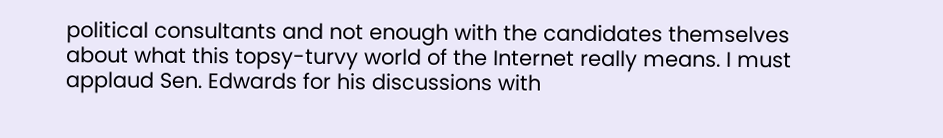political consultants and not enough with the candidates themselves about what this topsy-turvy world of the Internet really means. I must applaud Sen. Edwards for his discussions with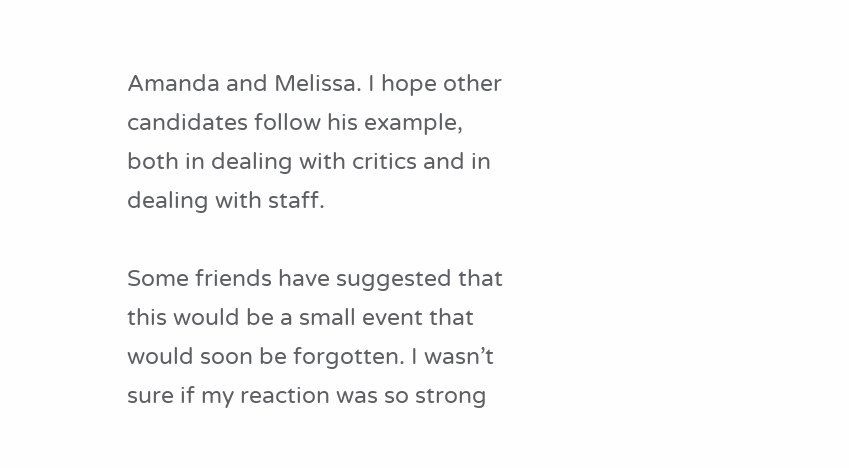Amanda and Melissa. I hope other candidates follow his example, both in dealing with critics and in dealing with staff.

Some friends have suggested that this would be a small event that would soon be forgotten. I wasn’t sure if my reaction was so strong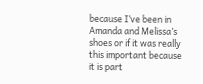because I’ve been in Amanda and Melissa’s shoes or if it was really this important because it is part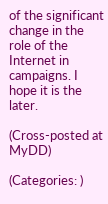of the significant change in the role of the Internet in campaigns. I hope it is the later.

(Cross-posted at MyDD)

(Categories: )